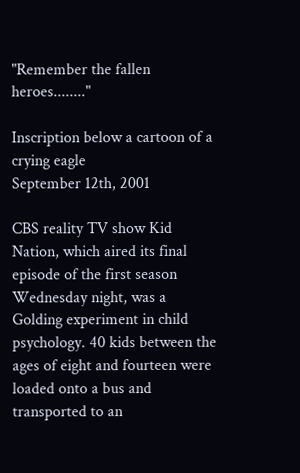"Remember the fallen heroes........"

Inscription below a cartoon of a crying eagle
September 12th, 2001

CBS reality TV show Kid Nation, which aired its final episode of the first season Wednesday night, was a Golding experiment in child psychology. 40 kids between the ages of eight and fourteen were loaded onto a bus and transported to an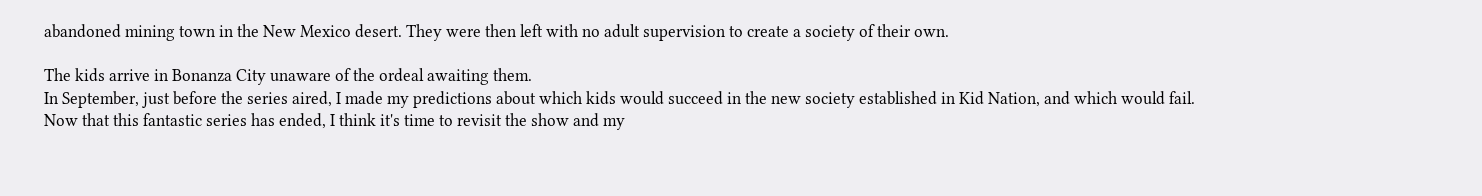abandoned mining town in the New Mexico desert. They were then left with no adult supervision to create a society of their own.

The kids arrive in Bonanza City unaware of the ordeal awaiting them.
In September, just before the series aired, I made my predictions about which kids would succeed in the new society established in Kid Nation, and which would fail. Now that this fantastic series has ended, I think it's time to revisit the show and my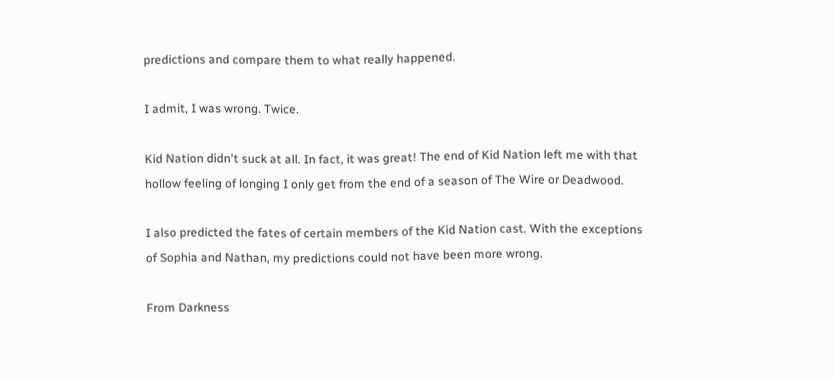predictions and compare them to what really happened.

I admit, I was wrong. Twice.

Kid Nation didn't suck at all. In fact, it was great! The end of Kid Nation left me with that hollow feeling of longing I only get from the end of a season of The Wire or Deadwood.

I also predicted the fates of certain members of the Kid Nation cast. With the exceptions of Sophia and Nathan, my predictions could not have been more wrong.

From Darkness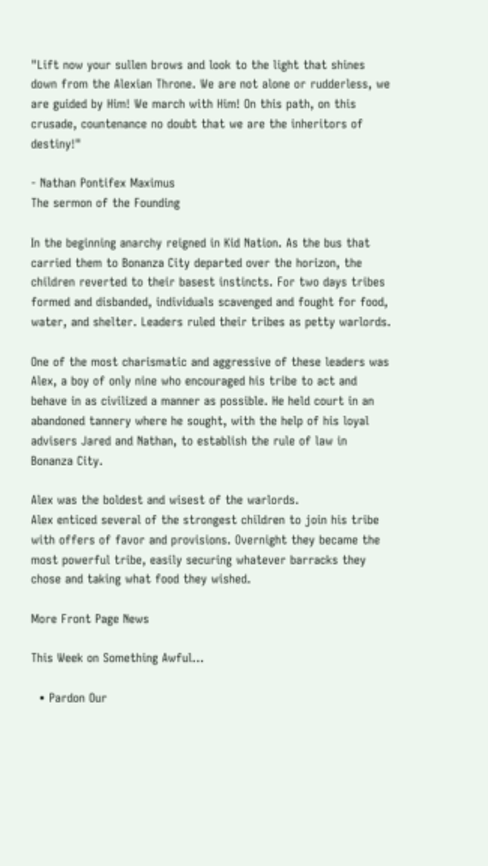"Lift now your sullen brows and look to the light that shines down from the Alexian Throne. We are not alone or rudderless, we are guided by Him! We march with Him! On this path, on this crusade, countenance no doubt that we are the inheritors of destiny!"

- Nathan Pontifex Maximus
The sermon of the Founding

In the beginning anarchy reigned in Kid Nation. As the bus that carried them to Bonanza City departed over the horizon, the children reverted to their basest instincts. For two days tribes formed and disbanded, individuals scavenged and fought for food, water, and shelter. Leaders ruled their tribes as petty warlords.

One of the most charismatic and aggressive of these leaders was Alex, a boy of only nine who encouraged his tribe to act and behave in as civilized a manner as possible. He held court in an abandoned tannery where he sought, with the help of his loyal advisers Jared and Nathan, to establish the rule of law in Bonanza City.

Alex was the boldest and wisest of the warlords.
Alex enticed several of the strongest children to join his tribe with offers of favor and provisions. Overnight they became the most powerful tribe, easily securing whatever barracks they chose and taking what food they wished.

More Front Page News

This Week on Something Awful...

  • Pardon Our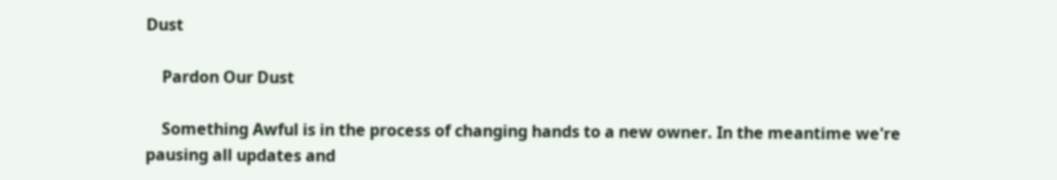Dust

    Pardon Our Dust

    Something Awful is in the process of changing hands to a new owner. In the meantime we're pausing all updates and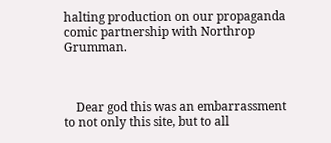halting production on our propaganda comic partnership with Northrop Grumman.



    Dear god this was an embarrassment to not only this site, but to all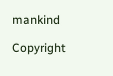mankind

Copyright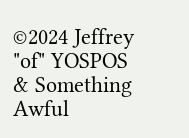©2024 Jeffrey "of" YOSPOS & Something Awful